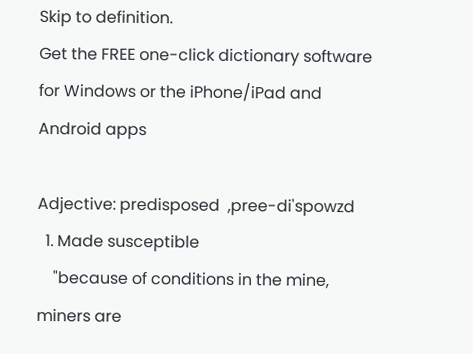Skip to definition.
Get the FREE one-click dictionary software for Windows or the iPhone/iPad and Android apps

Adjective: predisposed  ,pree-di'spowzd
  1. Made susceptible
    "because of conditions in the mine, miners are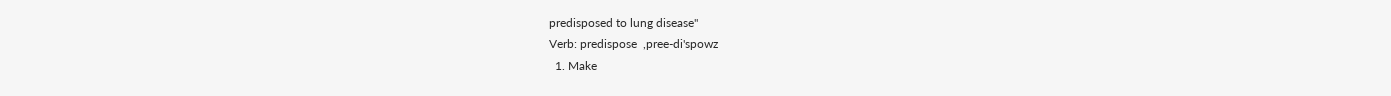predisposed to lung disease"
Verb: predispose  ,pree-di'spowz
  1. Make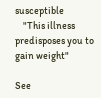susceptible
    "This illness predisposes you to gain weight"

See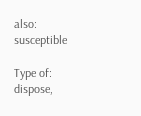also: susceptible

Type of: dispose,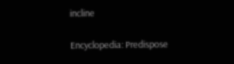incline

Encyclopedia: Predispose